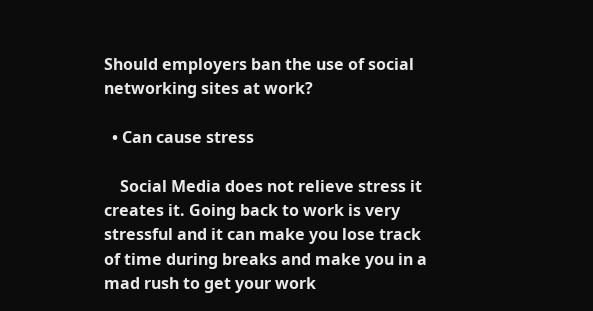Should employers ban the use of social networking sites at work?

  • Can cause stress

    Social Media does not relieve stress it creates it. Going back to work is very stressful and it can make you lose track of time during breaks and make you in a mad rush to get your work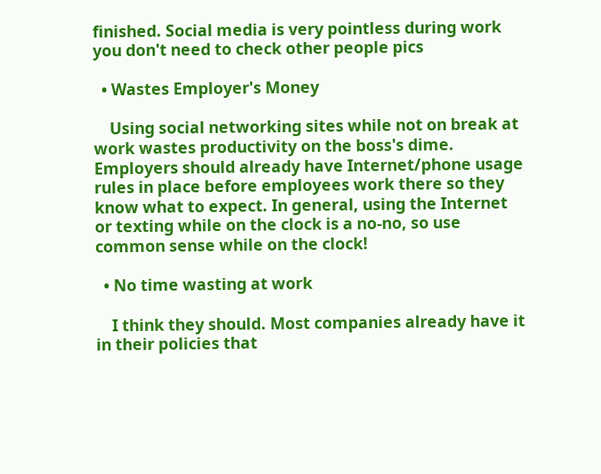finished. Social media is very pointless during work you don't need to check other people pics

  • Wastes Employer's Money

    Using social networking sites while not on break at work wastes productivity on the boss's dime. Employers should already have Internet/phone usage rules in place before employees work there so they know what to expect. In general, using the Internet or texting while on the clock is a no-no, so use common sense while on the clock!

  • No time wasting at work

    I think they should. Most companies already have it in their policies that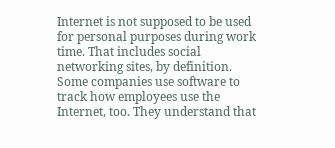Internet is not supposed to be used for personal purposes during work time. That includes social networking sites, by definition. Some companies use software to track how employees use the Internet, too. They understand that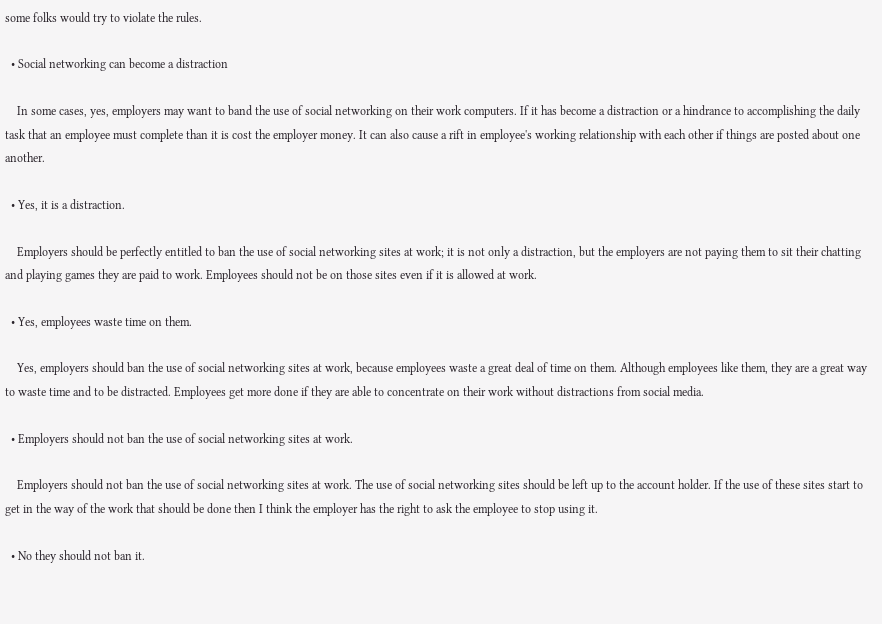some folks would try to violate the rules.

  • Social networking can become a distraction

    In some cases, yes, employers may want to band the use of social networking on their work computers. If it has become a distraction or a hindrance to accomplishing the daily task that an employee must complete than it is cost the employer money. It can also cause a rift in employee's working relationship with each other if things are posted about one another.

  • Yes, it is a distraction.

    Employers should be perfectly entitled to ban the use of social networking sites at work; it is not only a distraction, but the employers are not paying them to sit their chatting and playing games they are paid to work. Employees should not be on those sites even if it is allowed at work.

  • Yes, employees waste time on them.

    Yes, employers should ban the use of social networking sites at work, because employees waste a great deal of time on them. Although employees like them, they are a great way to waste time and to be distracted. Employees get more done if they are able to concentrate on their work without distractions from social media.

  • Employers should not ban the use of social networking sites at work.

    Employers should not ban the use of social networking sites at work. The use of social networking sites should be left up to the account holder. If the use of these sites start to get in the way of the work that should be done then I think the employer has the right to ask the employee to stop using it.

  • No they should not ban it.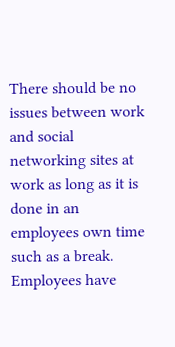There should be no issues between work and social networking sites at work as long as it is done in an employees own time such as a break. Employees have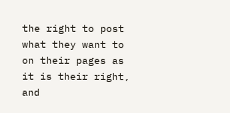the right to post what they want to on their pages as it is their right, and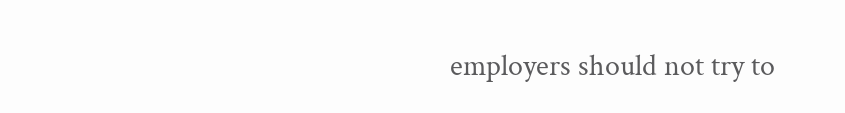employers should not try to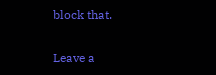block that.

Leave a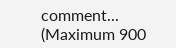comment...
(Maximum 900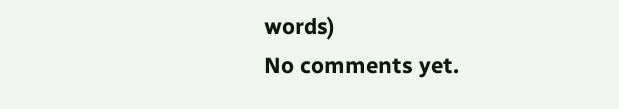words)
No comments yet.